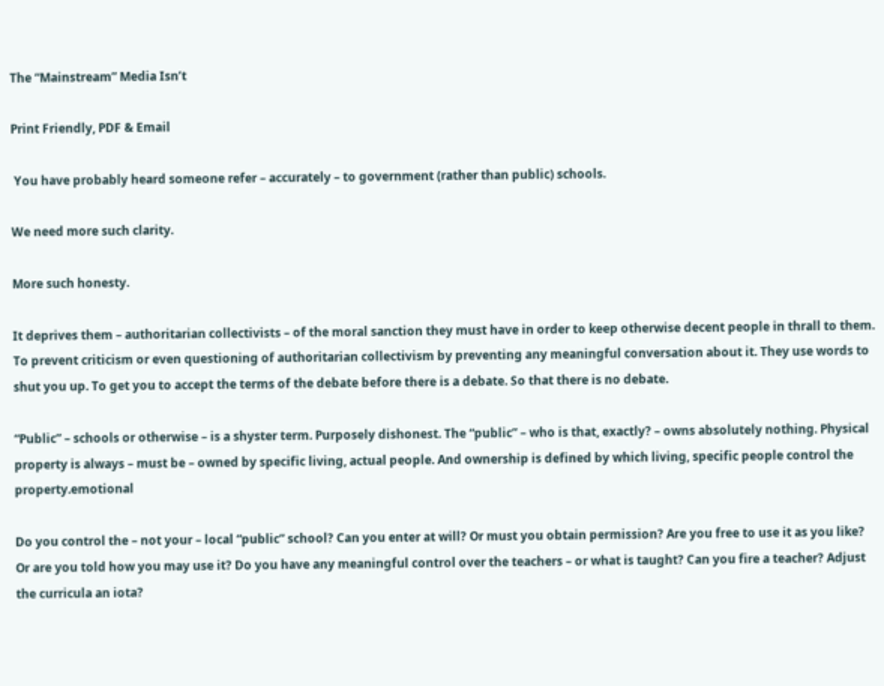The “Mainstream” Media Isn’t

Print Friendly, PDF & Email

 You have probably heard someone refer – accurately – to government (rather than public) schools.

We need more such clarity.

More such honesty.

It deprives them – authoritarian collectivists – of the moral sanction they must have in order to keep otherwise decent people in thrall to them. To prevent criticism or even questioning of authoritarian collectivism by preventing any meaningful conversation about it. They use words to shut you up. To get you to accept the terms of the debate before there is a debate. So that there is no debate.

“Public” – schools or otherwise – is a shyster term. Purposely dishonest. The “public” – who is that, exactly? – owns absolutely nothing. Physical property is always – must be – owned by specific living, actual people. And ownership is defined by which living, specific people control the property.emotional

Do you control the – not your – local “public” school? Can you enter at will? Or must you obtain permission? Are you free to use it as you like? Or are you told how you may use it? Do you have any meaningful control over the teachers – or what is taught? Can you fire a teacher? Adjust the curricula an iota?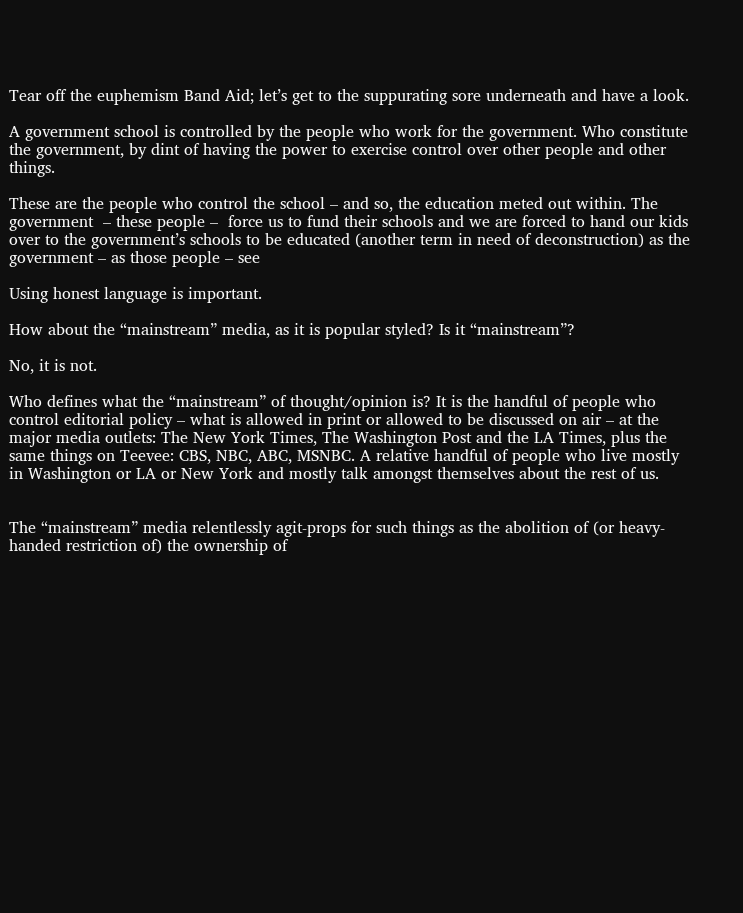Tear off the euphemism Band Aid; let’s get to the suppurating sore underneath and have a look.

A government school is controlled by the people who work for the government. Who constitute the government, by dint of having the power to exercise control over other people and other things.

These are the people who control the school – and so, the education meted out within. The government  – these people –  force us to fund their schools and we are forced to hand our kids over to the government’s schools to be educated (another term in need of deconstruction) as the government – as those people – see

Using honest language is important.

How about the “mainstream” media, as it is popular styled? Is it “mainstream”?

No, it is not.

Who defines what the “mainstream” of thought/opinion is? It is the handful of people who control editorial policy – what is allowed in print or allowed to be discussed on air – at the major media outlets: The New York Times, The Washington Post and the LA Times, plus the same things on Teevee: CBS, NBC, ABC, MSNBC. A relative handful of people who live mostly in Washington or LA or New York and mostly talk amongst themselves about the rest of us.


The “mainstream” media relentlessly agit-props for such things as the abolition of (or heavy-handed restriction of) the ownership of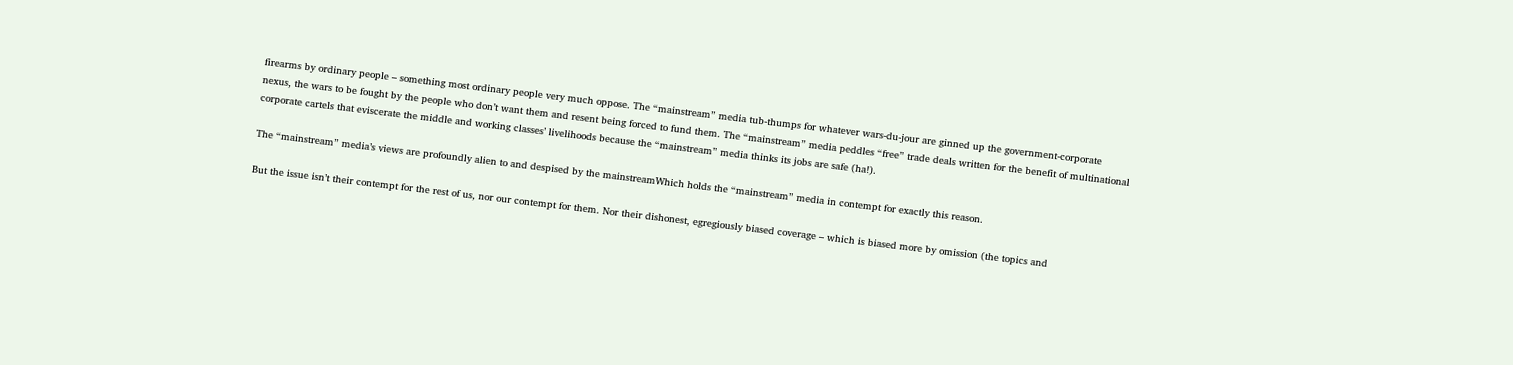firearms by ordinary people – something most ordinary people very much oppose. The “mainstream” media tub-thumps for whatever wars-du-jour are ginned up the government-corporate nexus, the wars to be fought by the people who don’t want them and resent being forced to fund them. The “mainstream” media peddles “free” trade deals written for the benefit of multinational corporate cartels that eviscerate the middle and working classes’ livelihoods because the “mainstream” media thinks its jobs are safe (ha!).

The “mainstream” media’s views are profoundly alien to and despised by the mainstreamWhich holds the “mainstream” media in contempt for exactly this reason.

But the issue isn’t their contempt for the rest of us, nor our contempt for them. Nor their dishonest, egregiously biased coverage – which is biased more by omission (the topics and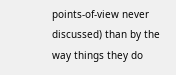points-of-view never discussed) than by the way things they do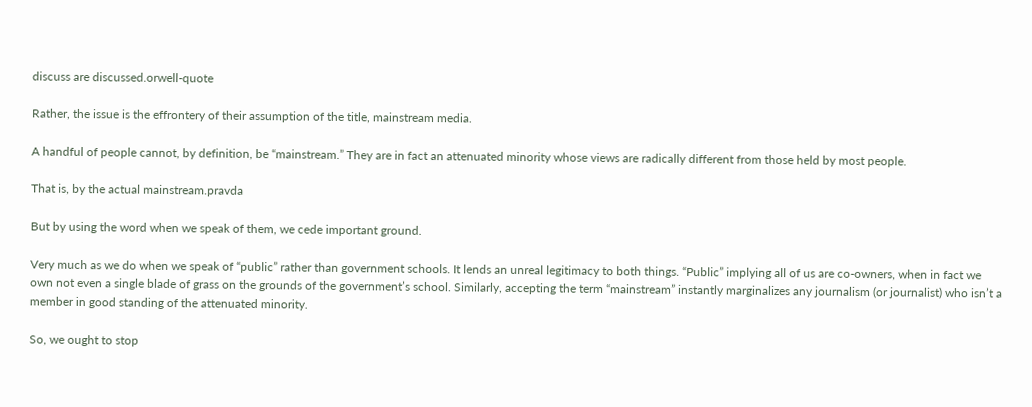discuss are discussed.orwell-quote

Rather, the issue is the effrontery of their assumption of the title, mainstream media.

A handful of people cannot, by definition, be “mainstream.” They are in fact an attenuated minority whose views are radically different from those held by most people.

That is, by the actual mainstream.pravda

But by using the word when we speak of them, we cede important ground.

Very much as we do when we speak of “public” rather than government schools. It lends an unreal legitimacy to both things. “Public” implying all of us are co-owners, when in fact we own not even a single blade of grass on the grounds of the government’s school. Similarly, accepting the term “mainstream” instantly marginalizes any journalism (or journalist) who isn’t a member in good standing of the attenuated minority.

So, we ought to stop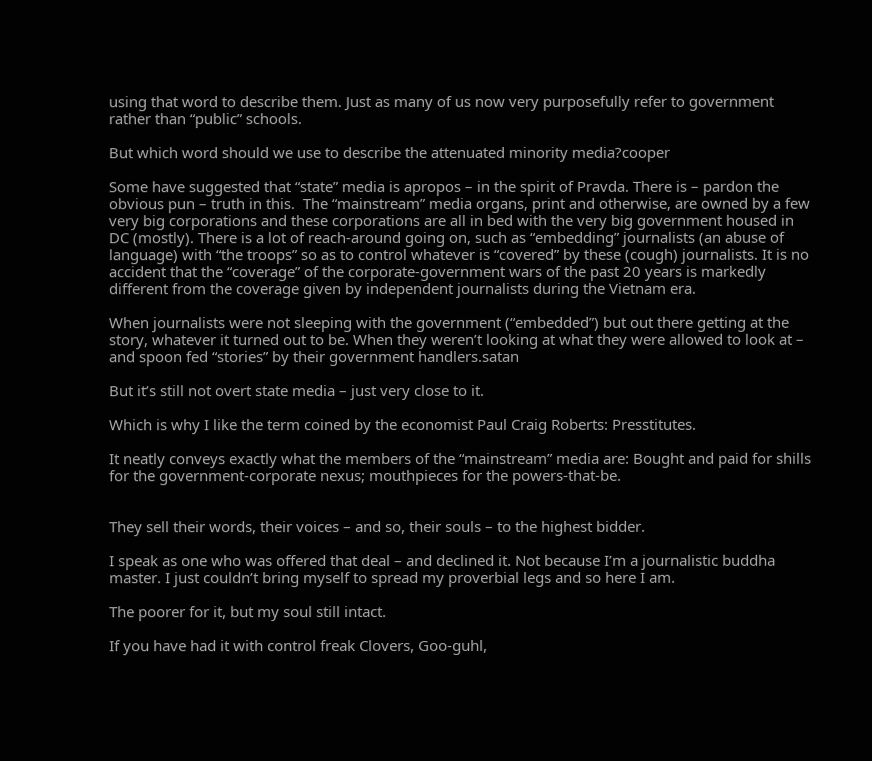using that word to describe them. Just as many of us now very purposefully refer to government rather than “public” schools.

But which word should we use to describe the attenuated minority media?cooper

Some have suggested that “state” media is apropos – in the spirit of Pravda. There is – pardon the obvious pun – truth in this.  The “mainstream” media organs, print and otherwise, are owned by a few very big corporations and these corporations are all in bed with the very big government housed in DC (mostly). There is a lot of reach-around going on, such as “embedding” journalists (an abuse of language) with “the troops” so as to control whatever is “covered” by these (cough) journalists. It is no accident that the “coverage” of the corporate-government wars of the past 20 years is markedly different from the coverage given by independent journalists during the Vietnam era.

When journalists were not sleeping with the government (“embedded”) but out there getting at the story, whatever it turned out to be. When they weren’t looking at what they were allowed to look at – and spoon fed “stories” by their government handlers.satan

But it’s still not overt state media – just very close to it.

Which is why I like the term coined by the economist Paul Craig Roberts: Presstitutes.

It neatly conveys exactly what the members of the “mainstream” media are: Bought and paid for shills for the government-corporate nexus; mouthpieces for the powers-that-be.


They sell their words, their voices – and so, their souls – to the highest bidder.

I speak as one who was offered that deal – and declined it. Not because I’m a journalistic buddha master. I just couldn’t bring myself to spread my proverbial legs and so here I am.

The poorer for it, but my soul still intact.

If you have had it with control freak Clovers, Goo-guhl,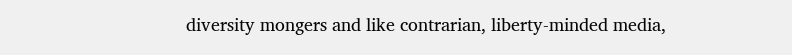diversity mongers and like contrarian, liberty-minded media,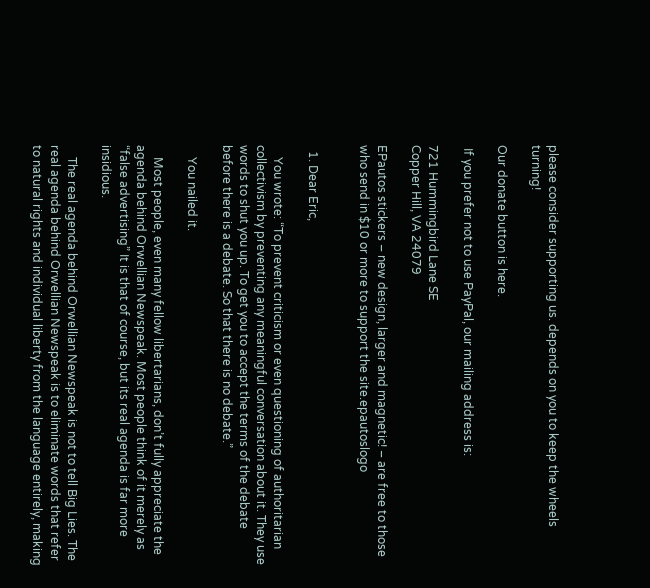please consider supporting us. depends on you to keep the wheels turning!

Our donate button is here.

 If you prefer not to use PayPal, our mailing address is:

721 Hummingbird Lane SE
Copper Hill, VA 24079

EPautos stickers – new design, larger and magnetic! – are free to those who send in $10 or more to support the site.epautoslogo


  1. Dear Eric,

    You wrote: “To prevent criticism or even questioning of authoritarian collectivism by preventing any meaningful conversation about it. They use words to shut you up. To get you to accept the terms of the debate before there is a debate. So that there is no debate.”

    You nailed it.

    Most people, even many fellow libertarians, don’t fully appreciate the agenda behind Orwellian Newspeak. Most people think of it merely as “false advertising” It is that of course, but its real agenda is far more insidious.

    The real agenda behind Orwellian Newspeak is not to tell Big Lies. The real agenda behind Orwellian Newspeak is to eliminate words that refer to natural rights and individual liberty from the language entirely, making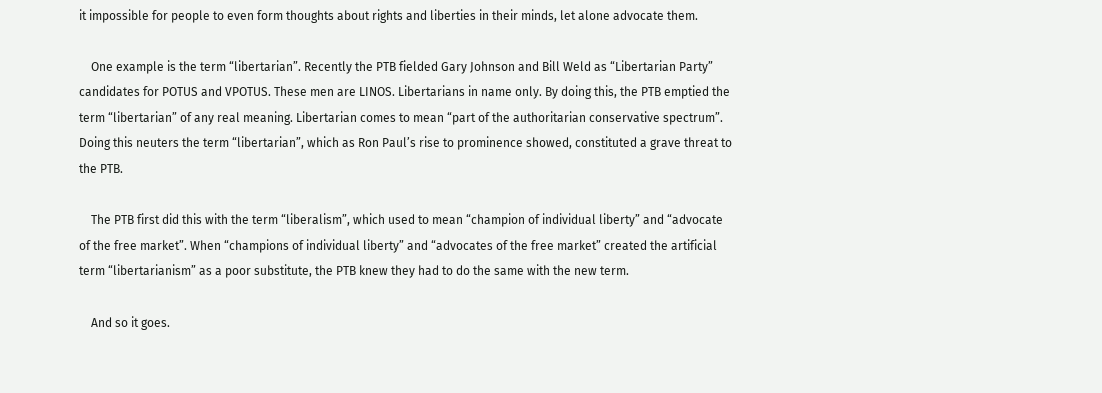it impossible for people to even form thoughts about rights and liberties in their minds, let alone advocate them.

    One example is the term “libertarian”. Recently the PTB fielded Gary Johnson and Bill Weld as “Libertarian Party” candidates for POTUS and VPOTUS. These men are LINOS. Libertarians in name only. By doing this, the PTB emptied the term “libertarian” of any real meaning. Libertarian comes to mean “part of the authoritarian conservative spectrum”. Doing this neuters the term “libertarian”, which as Ron Paul’s rise to prominence showed, constituted a grave threat to the PTB.

    The PTB first did this with the term “liberalism”, which used to mean “champion of individual liberty” and “advocate of the free market”. When “champions of individual liberty” and “advocates of the free market” created the artificial term “libertarianism” as a poor substitute, the PTB knew they had to do the same with the new term.

    And so it goes.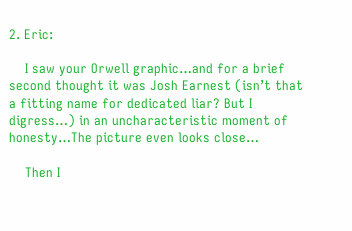2. Eric:

    I saw your Orwell graphic…and for a brief second thought it was Josh Earnest (isn’t that a fitting name for dedicated liar? But I digress…) in an uncharacteristic moment of honesty…The picture even looks close…

    Then I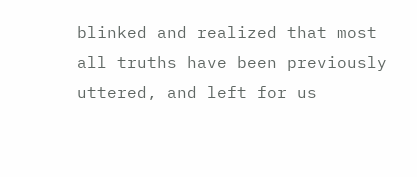blinked and realized that most all truths have been previously uttered, and left for us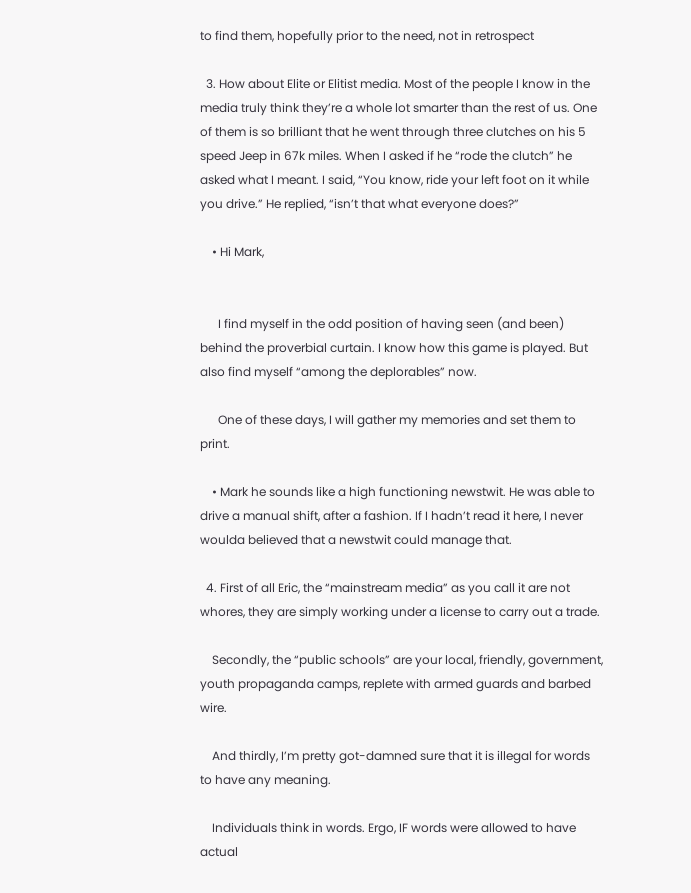to find them, hopefully prior to the need, not in retrospect

  3. How about Elite or Elitist media. Most of the people I know in the media truly think they’re a whole lot smarter than the rest of us. One of them is so brilliant that he went through three clutches on his 5 speed Jeep in 67k miles. When I asked if he “rode the clutch” he asked what I meant. I said, “You know, ride your left foot on it while you drive.” He replied, “isn’t that what everyone does?”

    • Hi Mark,


      I find myself in the odd position of having seen (and been) behind the proverbial curtain. I know how this game is played. But also find myself “among the deplorables” now.

      One of these days, I will gather my memories and set them to print.

    • Mark he sounds like a high functioning newstwit. He was able to drive a manual shift, after a fashion. If I hadn’t read it here, I never woulda believed that a newstwit could manage that.

  4. First of all Eric, the “mainstream media” as you call it are not whores, they are simply working under a license to carry out a trade.

    Secondly, the “public schools” are your local, friendly, government, youth propaganda camps, replete with armed guards and barbed wire.

    And thirdly, I’m pretty got-damned sure that it is illegal for words to have any meaning.

    Individuals think in words. Ergo, IF words were allowed to have actual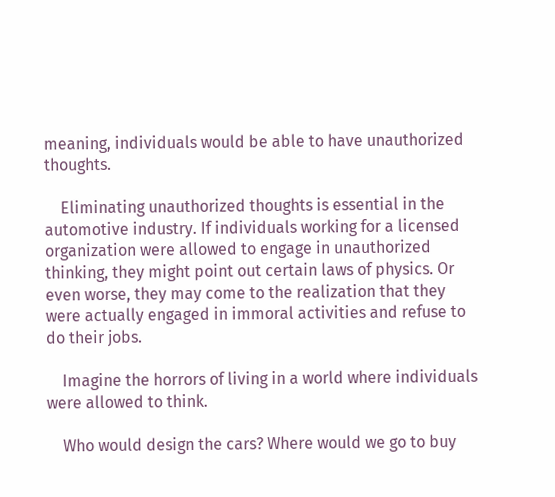meaning, individuals would be able to have unauthorized thoughts.

    Eliminating unauthorized thoughts is essential in the automotive industry. If individuals working for a licensed organization were allowed to engage in unauthorized thinking, they might point out certain laws of physics. Or even worse, they may come to the realization that they were actually engaged in immoral activities and refuse to do their jobs.

    Imagine the horrors of living in a world where individuals were allowed to think.

    Who would design the cars? Where would we go to buy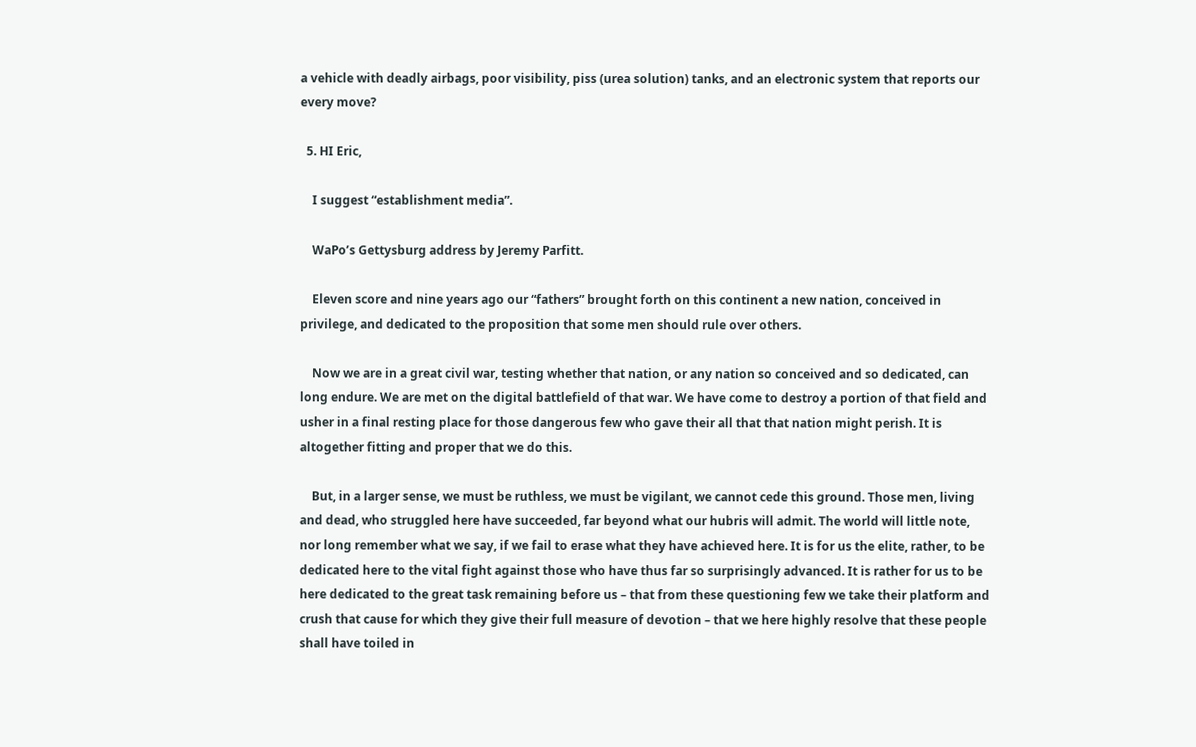a vehicle with deadly airbags, poor visibility, piss (urea solution) tanks, and an electronic system that reports our every move?

  5. HI Eric,

    I suggest “establishment media”.

    WaPo’s Gettysburg address by Jeremy Parfitt.

    Eleven score and nine years ago our “fathers” brought forth on this continent a new nation, conceived in privilege, and dedicated to the proposition that some men should rule over others.

    Now we are in a great civil war, testing whether that nation, or any nation so conceived and so dedicated, can long endure. We are met on the digital battlefield of that war. We have come to destroy a portion of that field and usher in a final resting place for those dangerous few who gave their all that that nation might perish. It is altogether fitting and proper that we do this.

    But, in a larger sense, we must be ruthless, we must be vigilant, we cannot cede this ground. Those men, living and dead, who struggled here have succeeded, far beyond what our hubris will admit. The world will little note, nor long remember what we say, if we fail to erase what they have achieved here. It is for us the elite, rather, to be dedicated here to the vital fight against those who have thus far so surprisingly advanced. It is rather for us to be here dedicated to the great task remaining before us – that from these questioning few we take their platform and crush that cause for which they give their full measure of devotion – that we here highly resolve that these people shall have toiled in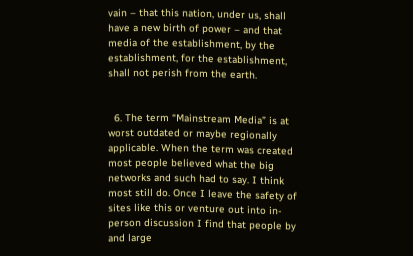vain – that this nation, under us, shall have a new birth of power – and that media of the establishment, by the establishment, for the establishment, shall not perish from the earth.


  6. The term “Mainstream Media” is at worst outdated or maybe regionally applicable. When the term was created most people believed what the big networks and such had to say. I think most still do. Once I leave the safety of sites like this or venture out into in-person discussion I find that people by and large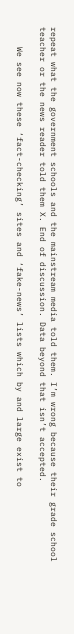repeat what the government schools and the mainstream media told them. I’m wrong because their grade school teacher or the news reader told them X. End of discussion. Data beyond that isn’t accepted.

    We see now these ‘fact-checking’ sites and ‘fake-news’ lists which by and large exist to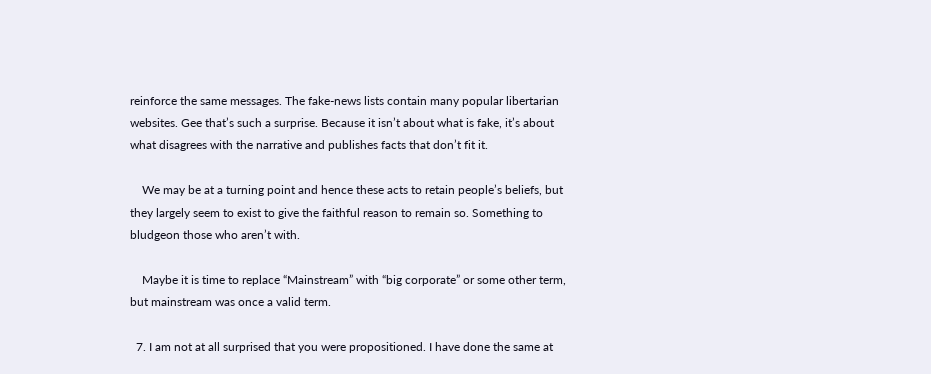reinforce the same messages. The fake-news lists contain many popular libertarian websites. Gee that’s such a surprise. Because it isn’t about what is fake, it’s about what disagrees with the narrative and publishes facts that don’t fit it.

    We may be at a turning point and hence these acts to retain people’s beliefs, but they largely seem to exist to give the faithful reason to remain so. Something to bludgeon those who aren’t with.

    Maybe it is time to replace “Mainstream” with “big corporate” or some other term, but mainstream was once a valid term.

  7. I am not at all surprised that you were propositioned. I have done the same at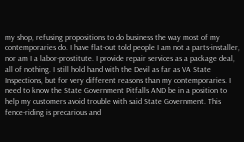my shop, refusing propositions to do business the way most of my contemporaries do. I have flat-out told people I am not a parts-installer, nor am I a labor-prostitute. I provide repair services as a package deal, all of nothing. I still hold hand with the Devil as far as VA State Inspections, but for very different reasons than my contemporaries. I need to know the State Government Pitfalls AND be in a position to help my customers avoid trouble with said State Government. This fence-riding is precarious and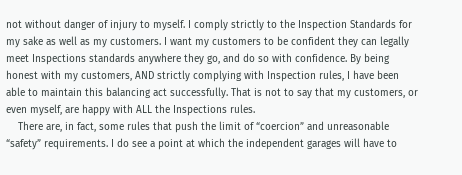not without danger of injury to myself. I comply strictly to the Inspection Standards for my sake as well as my customers. I want my customers to be confident they can legally meet Inspections standards anywhere they go, and do so with confidence. By being honest with my customers, AND strictly complying with Inspection rules, I have been able to maintain this balancing act successfully. That is not to say that my customers, or even myself, are happy with ALL the Inspections rules.
    There are, in fact, some rules that push the limit of “coercion” and unreasonable “safety” requirements. I do see a point at which the independent garages will have to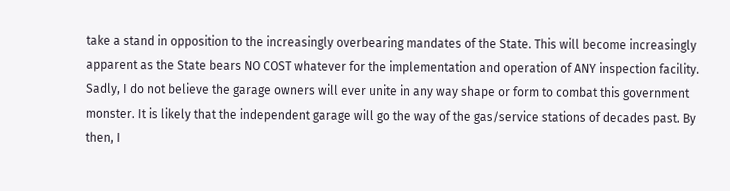take a stand in opposition to the increasingly overbearing mandates of the State. This will become increasingly apparent as the State bears NO COST whatever for the implementation and operation of ANY inspection facility. Sadly, I do not believe the garage owners will ever unite in any way shape or form to combat this government monster. It is likely that the independent garage will go the way of the gas/service stations of decades past. By then, I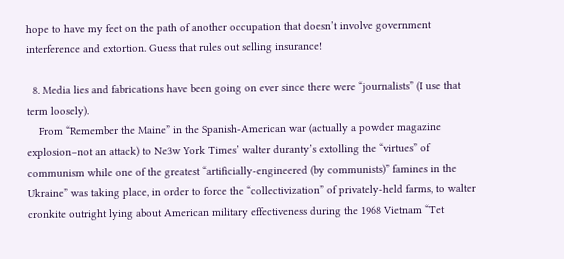hope to have my feet on the path of another occupation that doesn’t involve government interference and extortion. Guess that rules out selling insurance!

  8. Media lies and fabrications have been going on ever since there were “journalists” (I use that term loosely).
    From “Remember the Maine” in the Spanish-American war (actually a powder magazine explosion–not an attack) to Ne3w York Times’ walter duranty’s extolling the “virtues” of communism while one of the greatest “artificially-engineered (by communists)” famines in the Ukraine” was taking place, in order to force the “collectivization” of privately-held farms, to walter cronkite outright lying about American military effectiveness during the 1968 Vietnam “Tet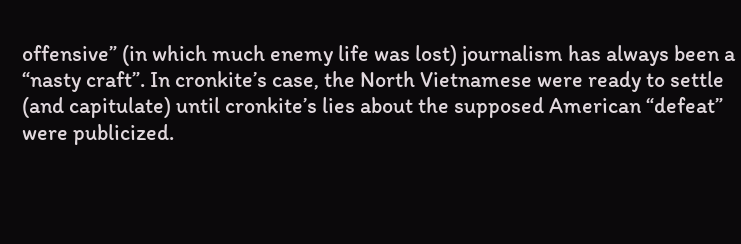offensive” (in which much enemy life was lost) journalism has always been a “nasty craft”. In cronkite’s case, the North Vietnamese were ready to settle (and capitulate) until cronkite’s lies about the supposed American “defeat” were publicized.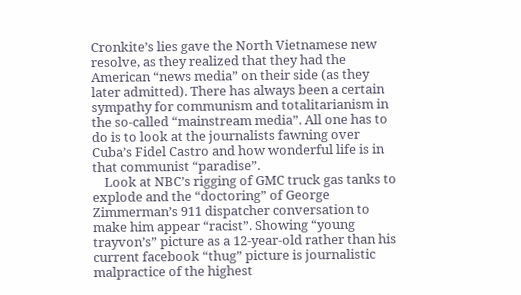Cronkite’s lies gave the North Vietnamese new resolve, as they realized that they had the American “news media” on their side (as they later admitted). There has always been a certain sympathy for communism and totalitarianism in the so-called “mainstream media”. All one has to do is to look at the journalists fawning over Cuba’s Fidel Castro and how wonderful life is in that communist “paradise”.
    Look at NBC’s rigging of GMC truck gas tanks to explode and the “doctoring” of George Zimmerman’s 911 dispatcher conversation to make him appear “racist”. Showing “young trayvon’s” picture as a 12-year-old rather than his current facebook “thug” picture is journalistic malpractice of the highest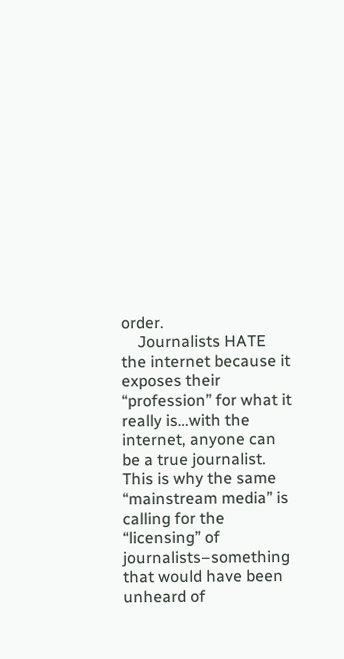order.
    Journalists HATE the internet because it exposes their “profession” for what it really is…with the internet, anyone can be a true journalist. This is why the same “mainstream media” is calling for the “licensing” of journalists–something that would have been unheard of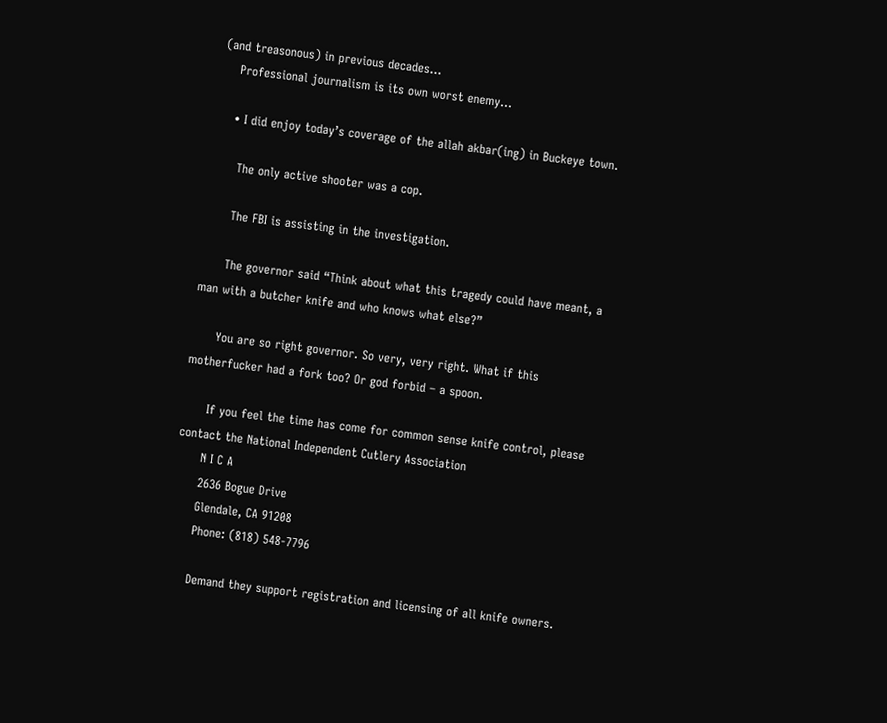(and treasonous) in previous decades…
    Professional journalism is its own worst enemy…

    • I did enjoy today’s coverage of the allah akbar(ing) in Buckeye town.

      The only active shooter was a cop.

      The FBI is assisting in the investigation.

      The governor said “Think about what this tragedy could have meant, a man with a butcher knife and who knows what else?”

      You are so right governor. So very, very right. What if this motherfucker had a fork too? Or god forbid – a spoon.

      If you feel the time has come for common sense knife control, please contact the National Independent Cutlery Association
      N I C A
      2636 Bogue Drive
      Glendale, CA 91208
      Phone: (818) 548-7796

      Demand they support registration and licensing of all knife owners.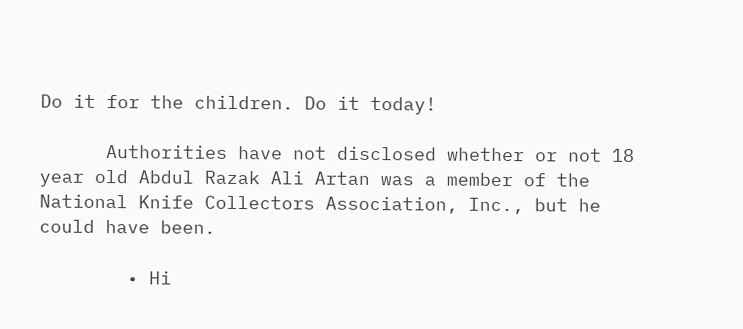Do it for the children. Do it today!

      Authorities have not disclosed whether or not 18 year old Abdul Razak Ali Artan was a member of the National Knife Collectors Association, Inc., but he could have been.

        • Hi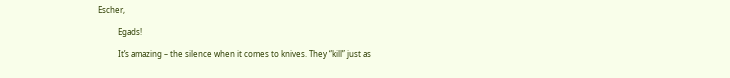Escher,

          Egads!

          It’s amazing – the silence when it comes to knives. They “kill” just as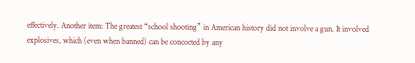effectively. Another item: The greatest “school shooting” in American history did not involve a gun. It involved explosives, which (even when banned) can be concocted by any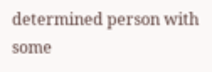determined person with some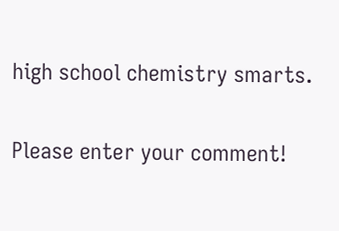high school chemistry smarts.


Please enter your comment!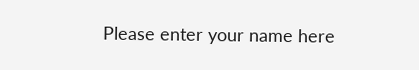Please enter your name here